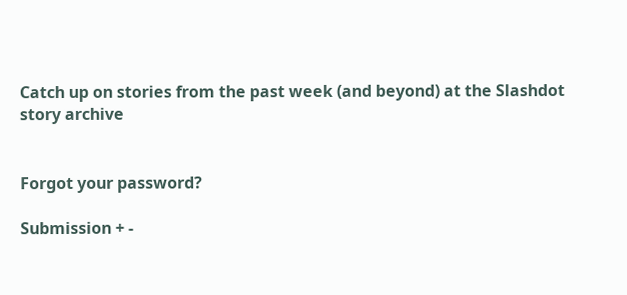Catch up on stories from the past week (and beyond) at the Slashdot story archive


Forgot your password?

Submission + -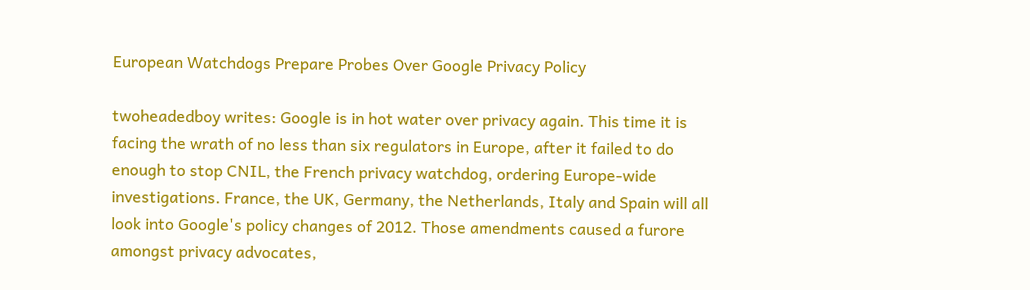European Watchdogs Prepare Probes Over Google Privacy Policy

twoheadedboy writes: Google is in hot water over privacy again. This time it is facing the wrath of no less than six regulators in Europe, after it failed to do enough to stop CNIL, the French privacy watchdog, ordering Europe-wide investigations. France, the UK, Germany, the Netherlands, Italy and Spain will all look into Google's policy changes of 2012. Those amendments caused a furore amongst privacy advocates,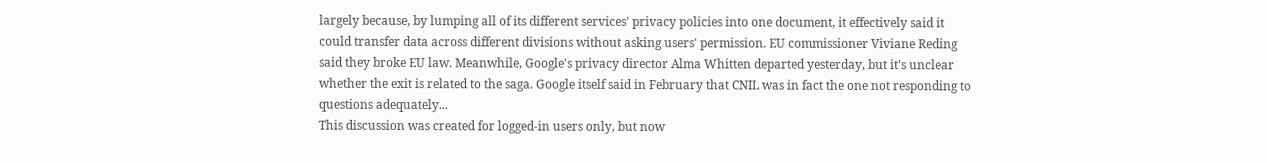largely because, by lumping all of its different services' privacy policies into one document, it effectively said it could transfer data across different divisions without asking users' permission. EU commissioner Viviane Reding said they broke EU law. Meanwhile, Google's privacy director Alma Whitten departed yesterday, but it's unclear whether the exit is related to the saga. Google itself said in February that CNIL was in fact the one not responding to questions adequately...
This discussion was created for logged-in users only, but now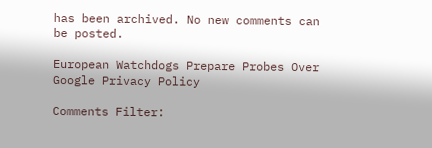has been archived. No new comments can be posted.

European Watchdogs Prepare Probes Over Google Privacy Policy

Comments Filter: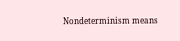Nondeterminism means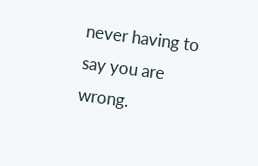never having to say you are wrong.